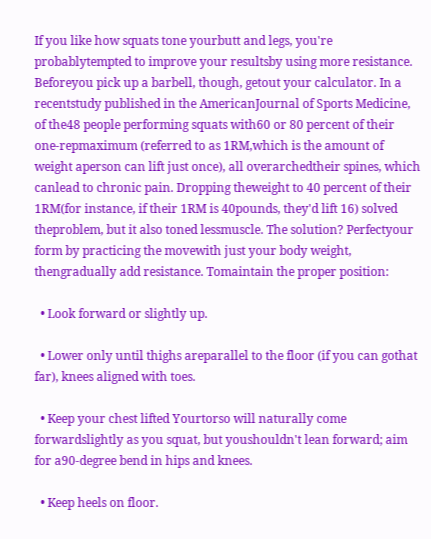If you like how squats tone yourbutt and legs, you're probablytempted to improve your resultsby using more resistance. Beforeyou pick up a barbell, though, getout your calculator. In a recentstudy published in the AmericanJournal of Sports Medicine, of the48 people performing squats with60 or 80 percent of their one-repmaximum (referred to as 1RM,which is the amount of weight aperson can lift just once), all overarchedtheir spines, which canlead to chronic pain. Dropping theweight to 40 percent of their 1RM(for instance, if their 1RM is 40pounds, they'd lift 16) solved theproblem, but it also toned lessmuscle. The solution? Perfectyour form by practicing the movewith just your body weight, thengradually add resistance. Tomaintain the proper position:

  • Look forward or slightly up.

  • Lower only until thighs areparallel to the floor (if you can gothat far), knees aligned with toes.

  • Keep your chest lifted Yourtorso will naturally come forwardslightly as you squat, but youshouldn't lean forward; aim for a90-degree bend in hips and knees.

  • Keep heels on floor.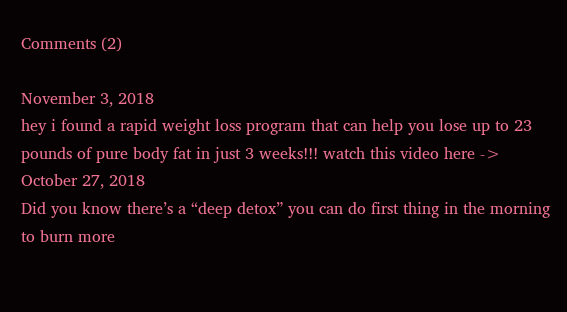Comments (2)

November 3, 2018
hey i found a rapid weight loss program that can help you lose up to 23 pounds of pure body fat in just 3 weeks!!! watch this video here ->
October 27, 2018
Did you know there’s a “deep detox” you can do first thing in the morning to burn more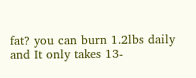fat? you can burn 1.2lbs daily and It only takes 13-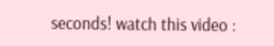seconds! watch this video :